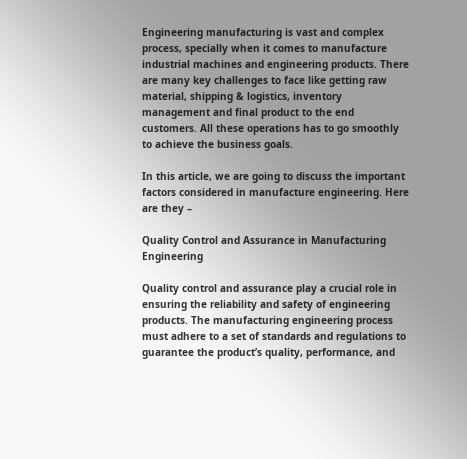Engineering manufacturing is vast and complex process, specially when it comes to manufacture industrial machines and engineering products. There are many key challenges to face like getting raw material, shipping & logistics, inventory management and final product to the end customers. All these operations has to go smoothly to achieve the business goals.

In this article, we are going to discuss the important factors considered in manufacture engineering. Here are they –

Quality Control and Assurance in Manufacturing Engineering

Quality control and assurance play a crucial role in ensuring the reliability and safety of engineering products. The manufacturing engineering process must adhere to a set of standards and regulations to guarantee the product’s quality, performance, and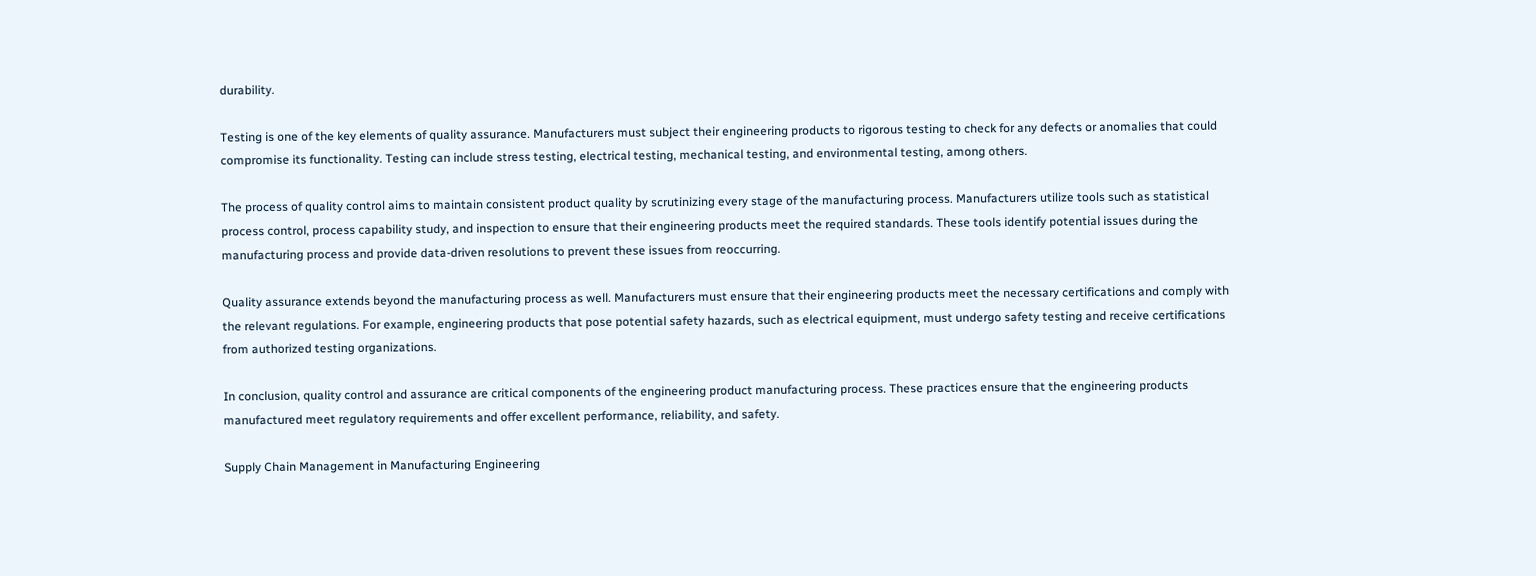durability.

Testing is one of the key elements of quality assurance. Manufacturers must subject their engineering products to rigorous testing to check for any defects or anomalies that could compromise its functionality. Testing can include stress testing, electrical testing, mechanical testing, and environmental testing, among others.

The process of quality control aims to maintain consistent product quality by scrutinizing every stage of the manufacturing process. Manufacturers utilize tools such as statistical process control, process capability study, and inspection to ensure that their engineering products meet the required standards. These tools identify potential issues during the manufacturing process and provide data-driven resolutions to prevent these issues from reoccurring.

Quality assurance extends beyond the manufacturing process as well. Manufacturers must ensure that their engineering products meet the necessary certifications and comply with the relevant regulations. For example, engineering products that pose potential safety hazards, such as electrical equipment, must undergo safety testing and receive certifications from authorized testing organizations.

In conclusion, quality control and assurance are critical components of the engineering product manufacturing process. These practices ensure that the engineering products manufactured meet regulatory requirements and offer excellent performance, reliability, and safety.

Supply Chain Management in Manufacturing Engineering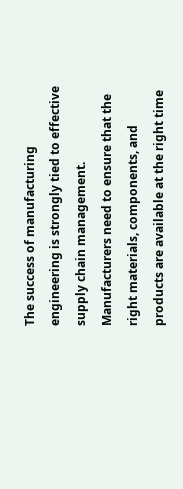The success of manufacturing engineering is strongly tied to effective supply chain management. Manufacturers need to ensure that the right materials, components, and products are available at the right time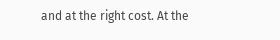and at the right cost. At the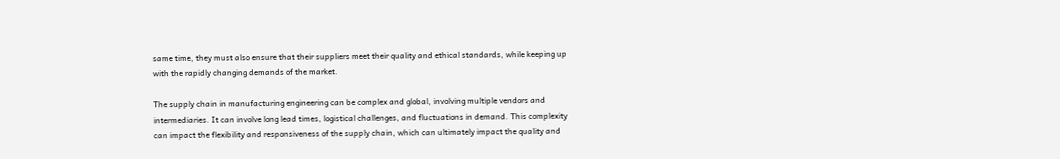same time, they must also ensure that their suppliers meet their quality and ethical standards, while keeping up with the rapidly changing demands of the market.

The supply chain in manufacturing engineering can be complex and global, involving multiple vendors and intermediaries. It can involve long lead times, logistical challenges, and fluctuations in demand. This complexity can impact the flexibility and responsiveness of the supply chain, which can ultimately impact the quality and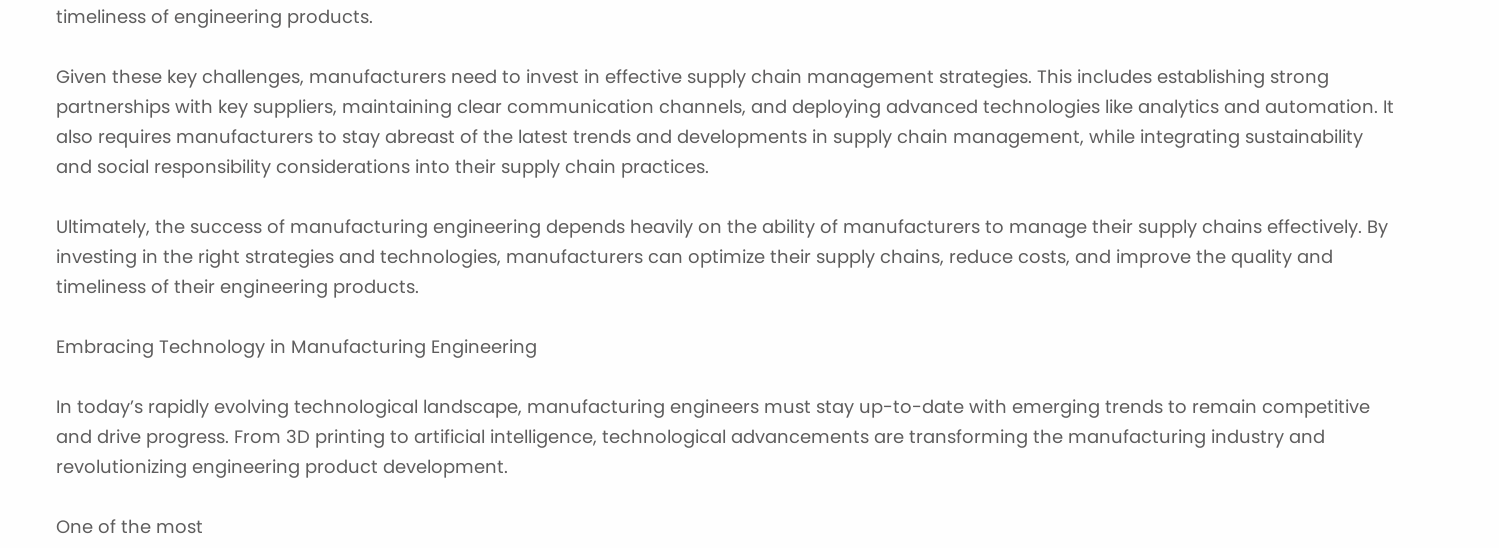timeliness of engineering products.

Given these key challenges, manufacturers need to invest in effective supply chain management strategies. This includes establishing strong partnerships with key suppliers, maintaining clear communication channels, and deploying advanced technologies like analytics and automation. It also requires manufacturers to stay abreast of the latest trends and developments in supply chain management, while integrating sustainability and social responsibility considerations into their supply chain practices.

Ultimately, the success of manufacturing engineering depends heavily on the ability of manufacturers to manage their supply chains effectively. By investing in the right strategies and technologies, manufacturers can optimize their supply chains, reduce costs, and improve the quality and timeliness of their engineering products.

Embracing Technology in Manufacturing Engineering

In today’s rapidly evolving technological landscape, manufacturing engineers must stay up-to-date with emerging trends to remain competitive and drive progress. From 3D printing to artificial intelligence, technological advancements are transforming the manufacturing industry and revolutionizing engineering product development.

One of the most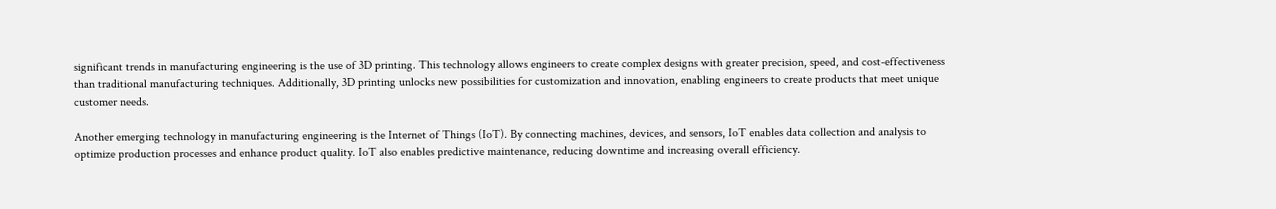significant trends in manufacturing engineering is the use of 3D printing. This technology allows engineers to create complex designs with greater precision, speed, and cost-effectiveness than traditional manufacturing techniques. Additionally, 3D printing unlocks new possibilities for customization and innovation, enabling engineers to create products that meet unique customer needs.

Another emerging technology in manufacturing engineering is the Internet of Things (IoT). By connecting machines, devices, and sensors, IoT enables data collection and analysis to optimize production processes and enhance product quality. IoT also enables predictive maintenance, reducing downtime and increasing overall efficiency.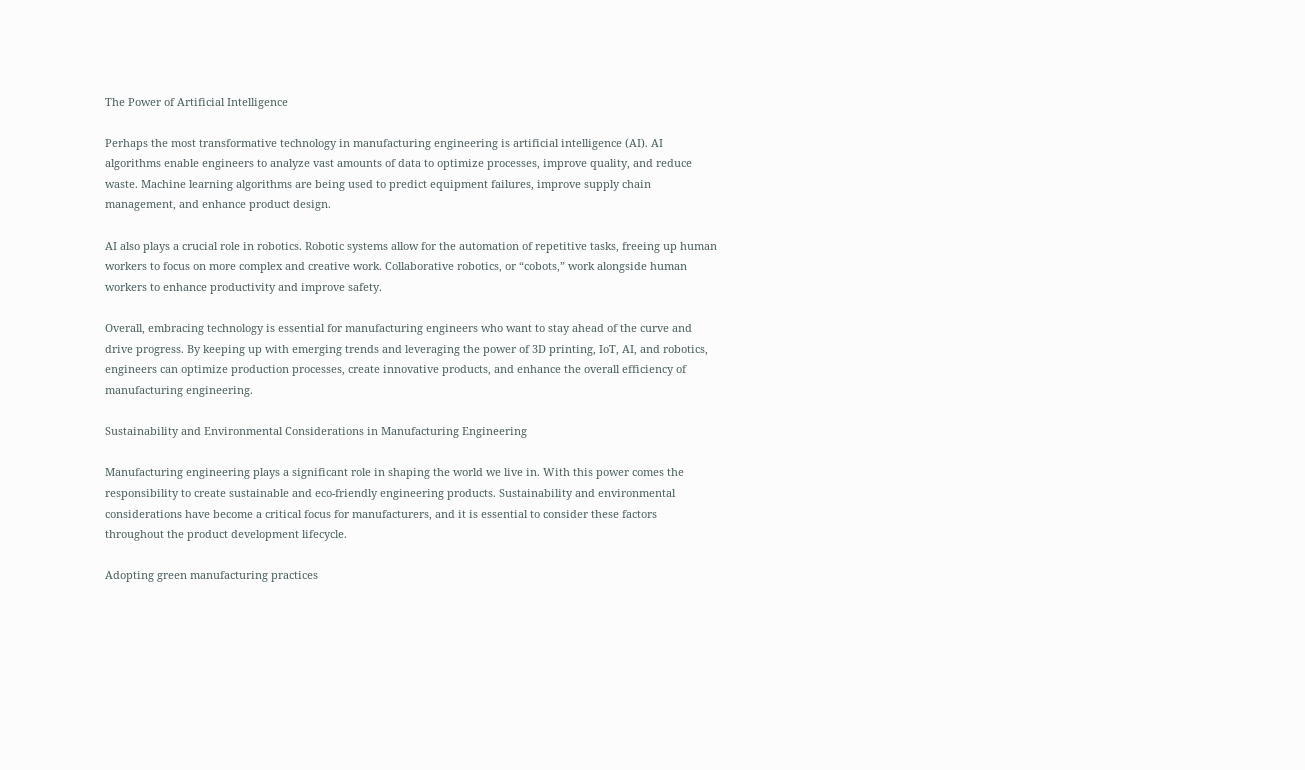The Power of Artificial Intelligence

Perhaps the most transformative technology in manufacturing engineering is artificial intelligence (AI). AI algorithms enable engineers to analyze vast amounts of data to optimize processes, improve quality, and reduce waste. Machine learning algorithms are being used to predict equipment failures, improve supply chain management, and enhance product design.

AI also plays a crucial role in robotics. Robotic systems allow for the automation of repetitive tasks, freeing up human workers to focus on more complex and creative work. Collaborative robotics, or “cobots,” work alongside human workers to enhance productivity and improve safety.

Overall, embracing technology is essential for manufacturing engineers who want to stay ahead of the curve and drive progress. By keeping up with emerging trends and leveraging the power of 3D printing, IoT, AI, and robotics, engineers can optimize production processes, create innovative products, and enhance the overall efficiency of manufacturing engineering.

Sustainability and Environmental Considerations in Manufacturing Engineering

Manufacturing engineering plays a significant role in shaping the world we live in. With this power comes the responsibility to create sustainable and eco-friendly engineering products. Sustainability and environmental considerations have become a critical focus for manufacturers, and it is essential to consider these factors throughout the product development lifecycle.

Adopting green manufacturing practices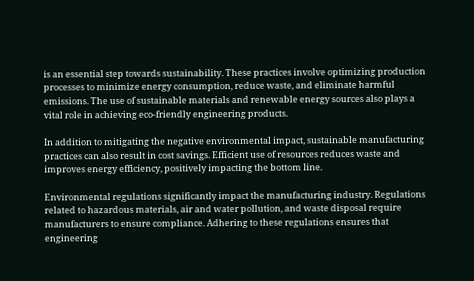is an essential step towards sustainability. These practices involve optimizing production processes to minimize energy consumption, reduce waste, and eliminate harmful emissions. The use of sustainable materials and renewable energy sources also plays a vital role in achieving eco-friendly engineering products.

In addition to mitigating the negative environmental impact, sustainable manufacturing practices can also result in cost savings. Efficient use of resources reduces waste and improves energy efficiency, positively impacting the bottom line.

Environmental regulations significantly impact the manufacturing industry. Regulations related to hazardous materials, air and water pollution, and waste disposal require manufacturers to ensure compliance. Adhering to these regulations ensures that engineering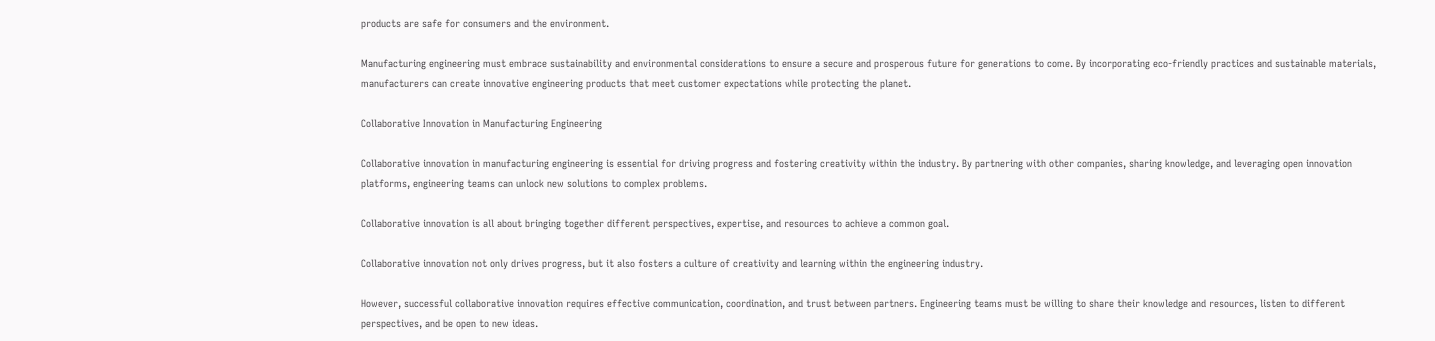products are safe for consumers and the environment.

Manufacturing engineering must embrace sustainability and environmental considerations to ensure a secure and prosperous future for generations to come. By incorporating eco-friendly practices and sustainable materials, manufacturers can create innovative engineering products that meet customer expectations while protecting the planet.

Collaborative Innovation in Manufacturing Engineering

Collaborative innovation in manufacturing engineering is essential for driving progress and fostering creativity within the industry. By partnering with other companies, sharing knowledge, and leveraging open innovation platforms, engineering teams can unlock new solutions to complex problems.

Collaborative innovation is all about bringing together different perspectives, expertise, and resources to achieve a common goal.

Collaborative innovation not only drives progress, but it also fosters a culture of creativity and learning within the engineering industry.

However, successful collaborative innovation requires effective communication, coordination, and trust between partners. Engineering teams must be willing to share their knowledge and resources, listen to different perspectives, and be open to new ideas.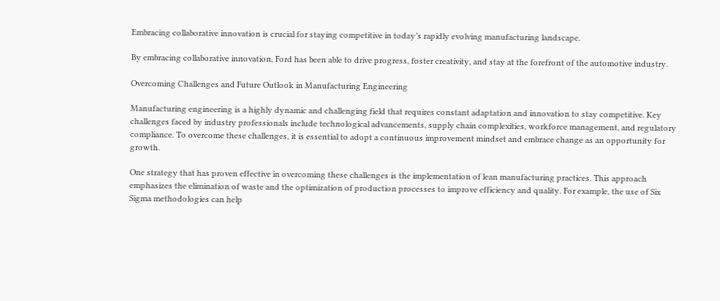Embracing collaborative innovation is crucial for staying competitive in today’s rapidly evolving manufacturing landscape.

By embracing collaborative innovation, Ford has been able to drive progress, foster creativity, and stay at the forefront of the automotive industry.

Overcoming Challenges and Future Outlook in Manufacturing Engineering

Manufacturing engineering is a highly dynamic and challenging field that requires constant adaptation and innovation to stay competitive. Key challenges faced by industry professionals include technological advancements, supply chain complexities, workforce management, and regulatory compliance. To overcome these challenges, it is essential to adopt a continuous improvement mindset and embrace change as an opportunity for growth.

One strategy that has proven effective in overcoming these challenges is the implementation of lean manufacturing practices. This approach emphasizes the elimination of waste and the optimization of production processes to improve efficiency and quality. For example, the use of Six Sigma methodologies can help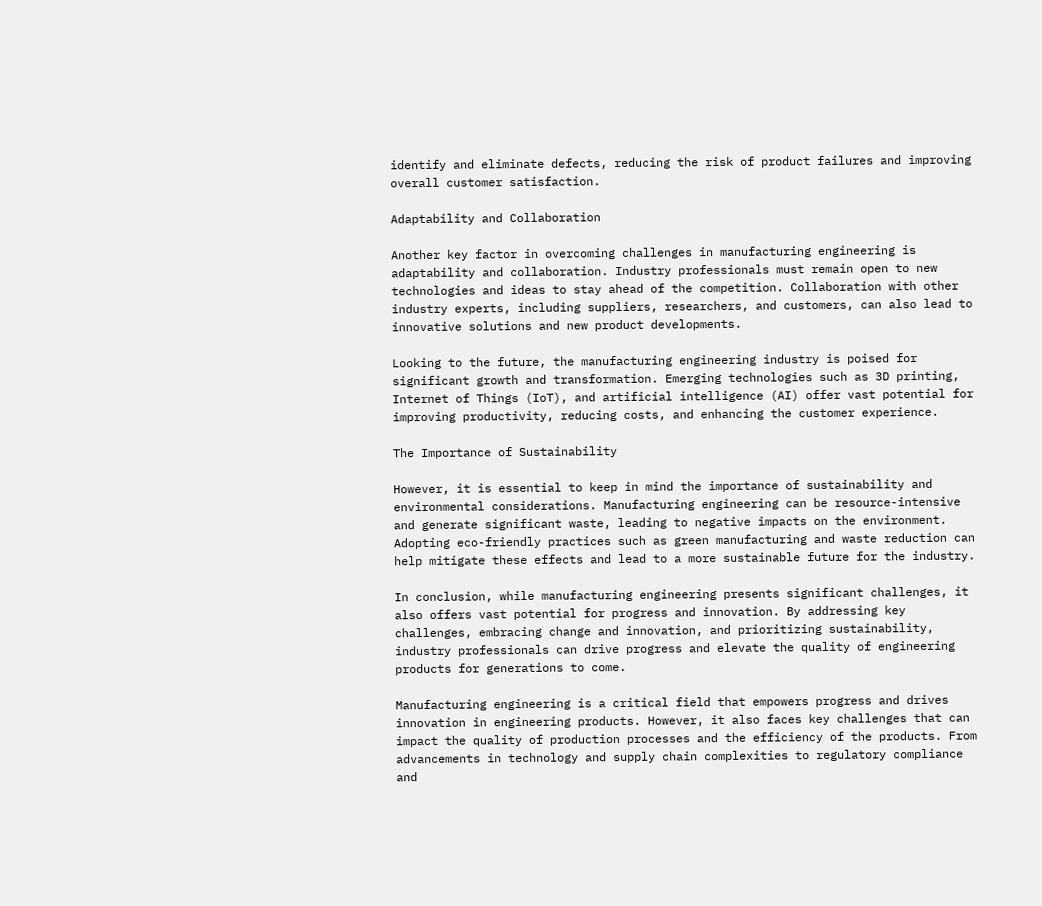identify and eliminate defects, reducing the risk of product failures and improving overall customer satisfaction.

Adaptability and Collaboration

Another key factor in overcoming challenges in manufacturing engineering is adaptability and collaboration. Industry professionals must remain open to new technologies and ideas to stay ahead of the competition. Collaboration with other industry experts, including suppliers, researchers, and customers, can also lead to innovative solutions and new product developments.

Looking to the future, the manufacturing engineering industry is poised for significant growth and transformation. Emerging technologies such as 3D printing, Internet of Things (IoT), and artificial intelligence (AI) offer vast potential for improving productivity, reducing costs, and enhancing the customer experience.

The Importance of Sustainability

However, it is essential to keep in mind the importance of sustainability and environmental considerations. Manufacturing engineering can be resource-intensive and generate significant waste, leading to negative impacts on the environment. Adopting eco-friendly practices such as green manufacturing and waste reduction can help mitigate these effects and lead to a more sustainable future for the industry.

In conclusion, while manufacturing engineering presents significant challenges, it also offers vast potential for progress and innovation. By addressing key challenges, embracing change and innovation, and prioritizing sustainability, industry professionals can drive progress and elevate the quality of engineering products for generations to come.

Manufacturing engineering is a critical field that empowers progress and drives innovation in engineering products. However, it also faces key challenges that can impact the quality of production processes and the efficiency of the products. From advancements in technology and supply chain complexities to regulatory compliance and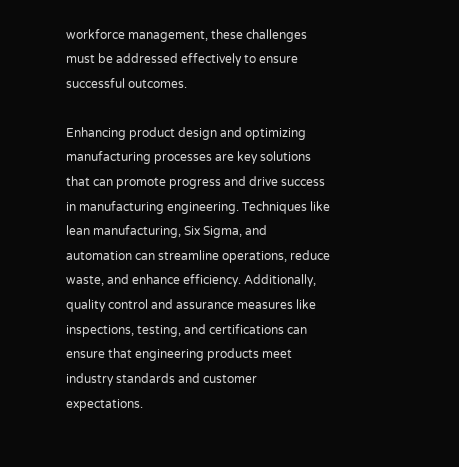workforce management, these challenges must be addressed effectively to ensure successful outcomes.

Enhancing product design and optimizing manufacturing processes are key solutions that can promote progress and drive success in manufacturing engineering. Techniques like lean manufacturing, Six Sigma, and automation can streamline operations, reduce waste, and enhance efficiency. Additionally, quality control and assurance measures like inspections, testing, and certifications can ensure that engineering products meet industry standards and customer expectations.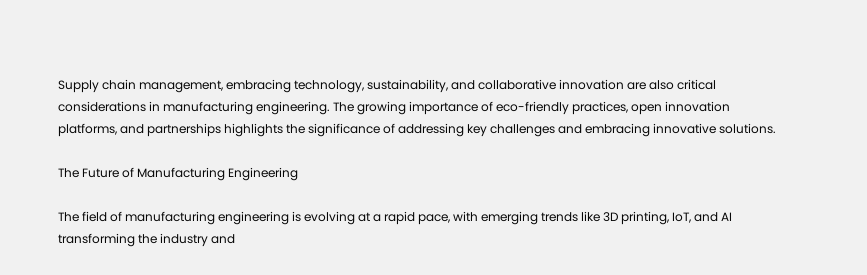Supply chain management, embracing technology, sustainability, and collaborative innovation are also critical considerations in manufacturing engineering. The growing importance of eco-friendly practices, open innovation platforms, and partnerships highlights the significance of addressing key challenges and embracing innovative solutions.

The Future of Manufacturing Engineering

The field of manufacturing engineering is evolving at a rapid pace, with emerging trends like 3D printing, IoT, and AI transforming the industry and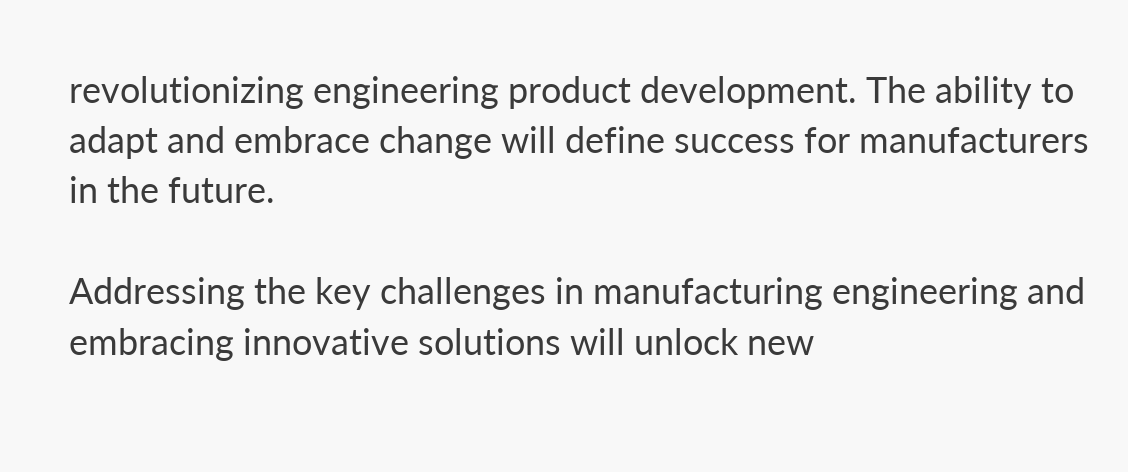revolutionizing engineering product development. The ability to adapt and embrace change will define success for manufacturers in the future.

Addressing the key challenges in manufacturing engineering and embracing innovative solutions will unlock new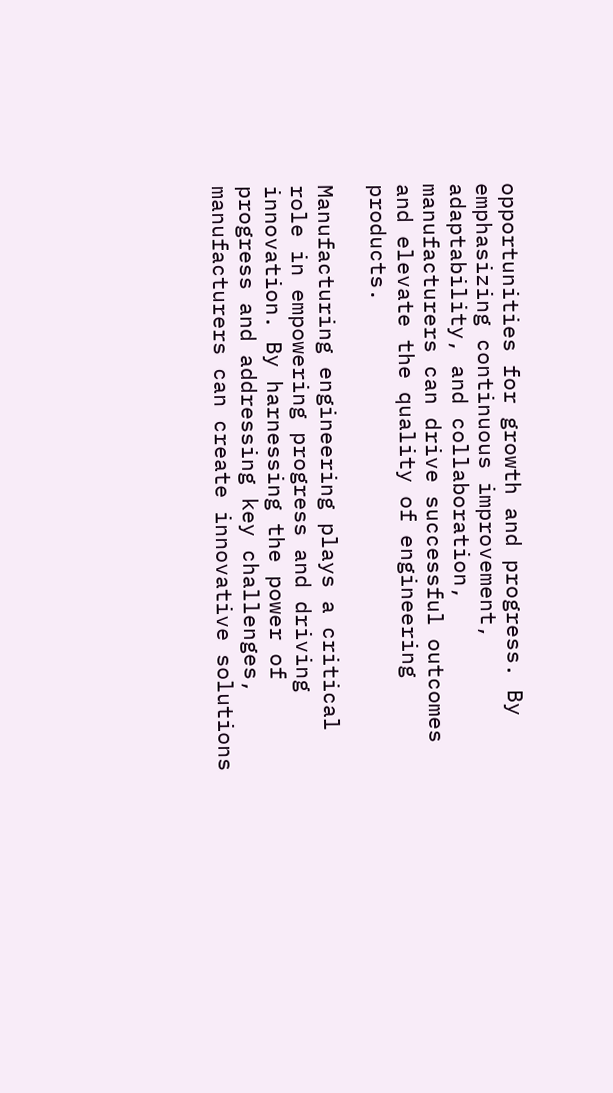opportunities for growth and progress. By emphasizing continuous improvement, adaptability, and collaboration, manufacturers can drive successful outcomes and elevate the quality of engineering products.

Manufacturing engineering plays a critical role in empowering progress and driving innovation. By harnessing the power of progress and addressing key challenges, manufacturers can create innovative solutions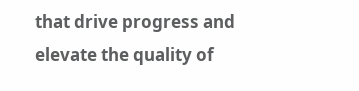that drive progress and elevate the quality of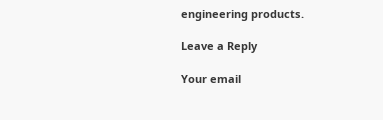engineering products.

Leave a Reply

Your email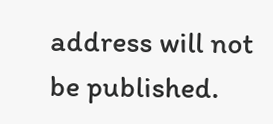address will not be published.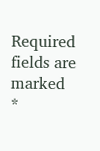Required fields are marked *